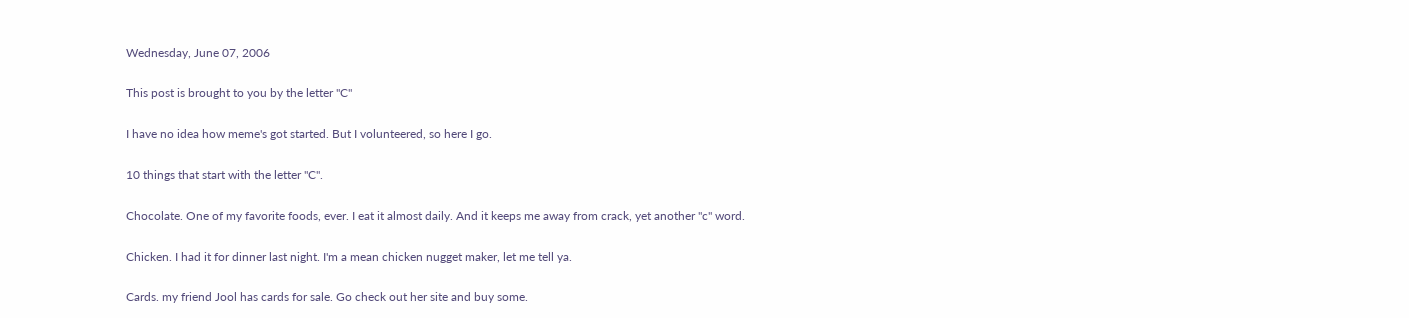Wednesday, June 07, 2006

This post is brought to you by the letter "C"

I have no idea how meme's got started. But I volunteered, so here I go.

10 things that start with the letter "C".

Chocolate. One of my favorite foods, ever. I eat it almost daily. And it keeps me away from crack, yet another "c" word.

Chicken. I had it for dinner last night. I'm a mean chicken nugget maker, let me tell ya.

Cards. my friend Jool has cards for sale. Go check out her site and buy some.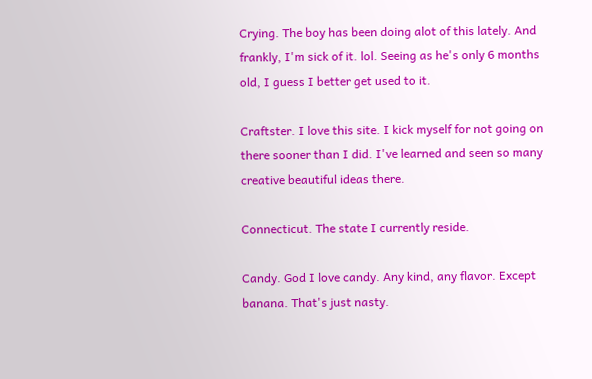Crying. The boy has been doing alot of this lately. And frankly, I'm sick of it. lol. Seeing as he's only 6 months old, I guess I better get used to it.

Craftster. I love this site. I kick myself for not going on there sooner than I did. I've learned and seen so many creative beautiful ideas there.

Connecticut. The state I currently reside.

Candy. God I love candy. Any kind, any flavor. Except banana. That's just nasty.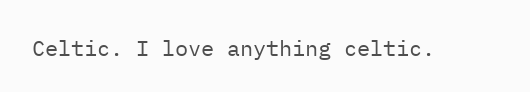Celtic. I love anything celtic.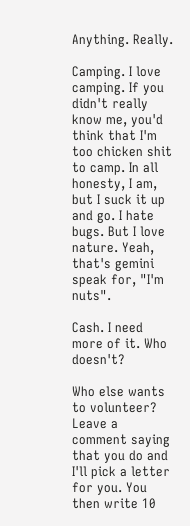Anything. Really.

Camping. I love camping. If you didn't really know me, you'd think that I'm too chicken shit to camp. In all honesty, I am, but I suck it up and go. I hate bugs. But I love nature. Yeah, that's gemini speak for, "I'm nuts".

Cash. I need more of it. Who doesn't?

Who else wants to volunteer? Leave a comment saying that you do and I'll pick a letter for you. You then write 10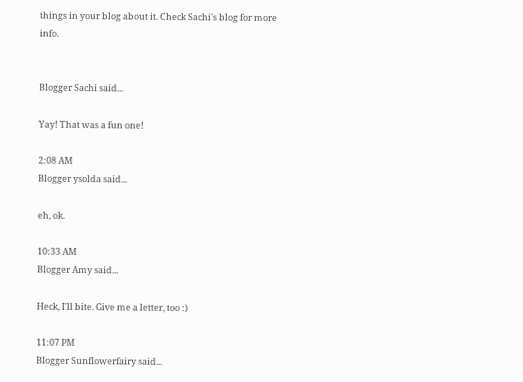things in your blog about it. Check Sachi's blog for more info.


Blogger Sachi said...

Yay! That was a fun one!

2:08 AM
Blogger ysolda said...

eh, ok.

10:33 AM
Blogger Amy said...

Heck, I'll bite. Give me a letter, too :)

11:07 PM
Blogger Sunflowerfairy said...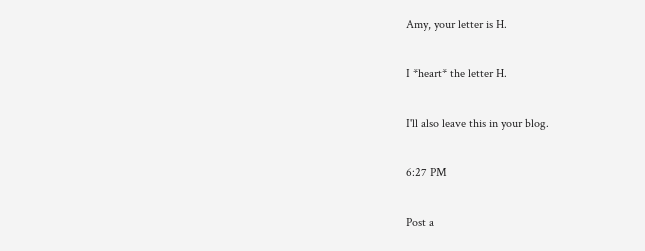Amy, your letter is H.

I *heart* the letter H.

I'll also leave this in your blog.

6:27 PM

Post a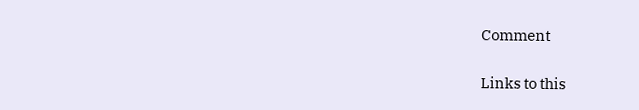Comment

Links to this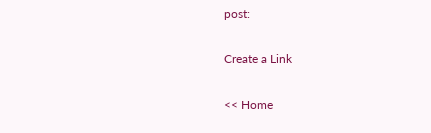post:

Create a Link

<< Home